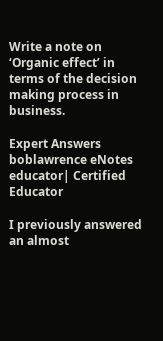Write a note on ‘Organic effect’ in terms of the decision making process in business.

Expert Answers
boblawrence eNotes educator| Certified Educator

I previously answered an almost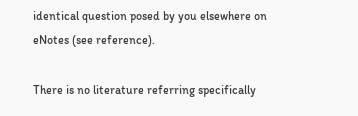identical question posed by you elsewhere on eNotes (see reference).

There is no literature referring specifically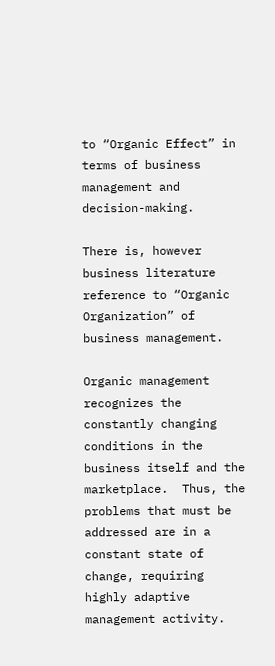to “Organic Effect” in terms of business management and decision-making.

There is, however business literature reference to “Organic Organization” of business management.

Organic management recognizes the constantly changing conditions in the business itself and the marketplace.  Thus, the problems that must be addressed are in a constant state of change, requiring highly adaptive management activity.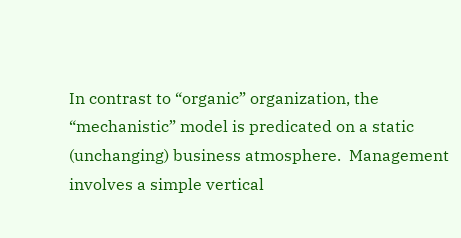In contrast to “organic” organization, the “mechanistic” model is predicated on a static (unchanging) business atmosphere.  Management involves a simple vertical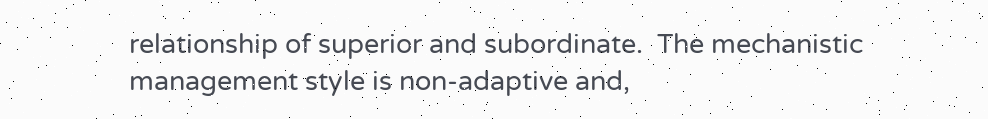relationship of superior and subordinate.  The mechanistic management style is non-adaptive and,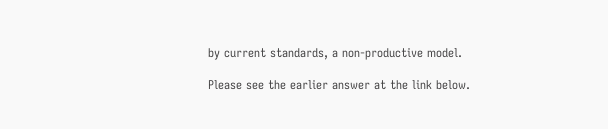by current standards, a non-productive model.

Please see the earlier answer at the link below.